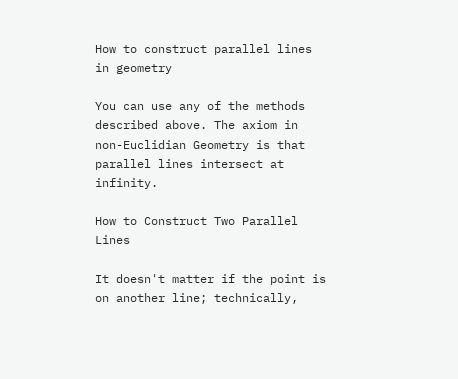How to construct parallel lines in geometry

You can use any of the methods described above. The axiom in non-Euclidian Geometry is that parallel lines intersect at infinity.

How to Construct Two Parallel Lines

It doesn't matter if the point is on another line; technically,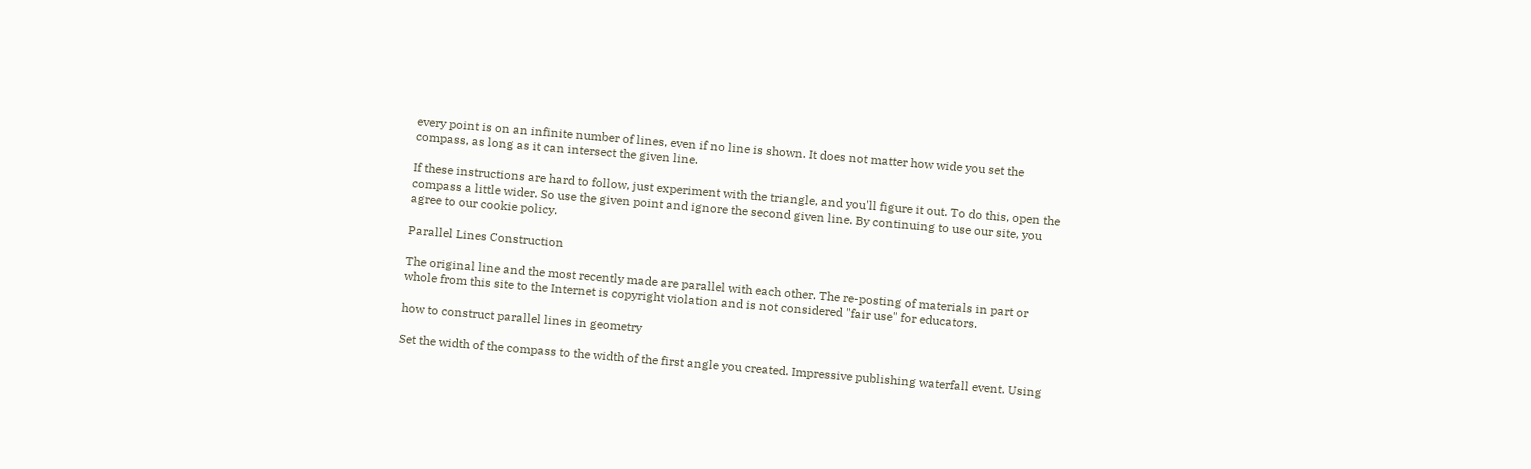every point is on an infinite number of lines, even if no line is shown. It does not matter how wide you set the compass, as long as it can intersect the given line.

If these instructions are hard to follow, just experiment with the triangle, and you'll figure it out. To do this, open the compass a little wider. So use the given point and ignore the second given line. By continuing to use our site, you agree to our cookie policy.

Parallel Lines Construction

The original line and the most recently made are parallel with each other. The re-posting of materials in part or whole from this site to the Internet is copyright violation and is not considered "fair use" for educators.

how to construct parallel lines in geometry

Set the width of the compass to the width of the first angle you created. Impressive publishing waterfall event. Using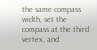the same compass width, set the compass at the third vertex, and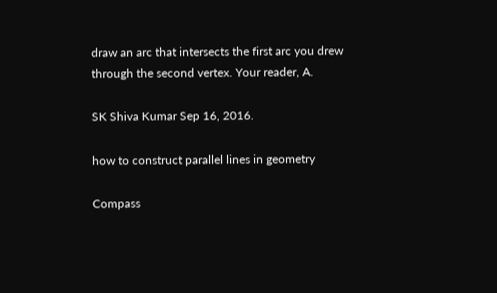draw an arc that intersects the first arc you drew through the second vertex. Your reader, A.

SK Shiva Kumar Sep 16, 2016.

how to construct parallel lines in geometry

Compass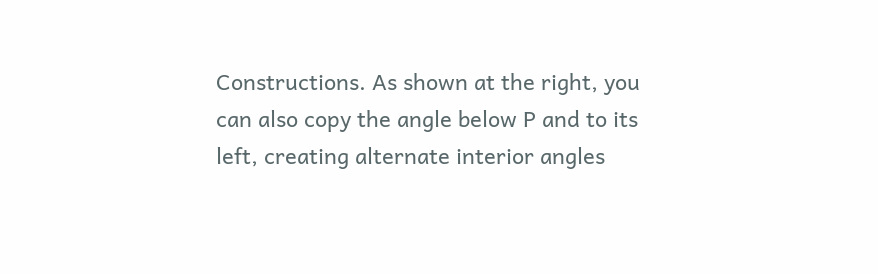Constructions. As shown at the right, you can also copy the angle below P and to its left, creating alternate interior angles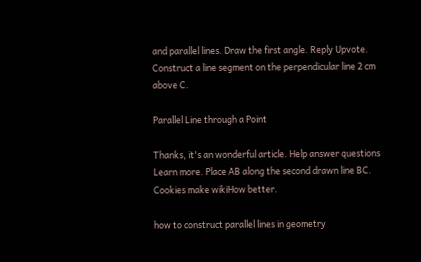and parallel lines. Draw the first angle. Reply Upvote. Construct a line segment on the perpendicular line 2 cm above C.

Parallel Line through a Point

Thanks, it's an wonderful article. Help answer questions Learn more. Place AB along the second drawn line BC. Cookies make wikiHow better.

how to construct parallel lines in geometry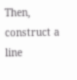Then, construct a line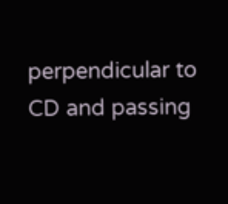perpendicular to CD and passing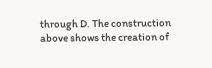through D. The construction above shows the creation of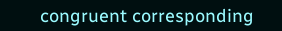congruent corresponding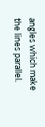angles which make the lines parallel.